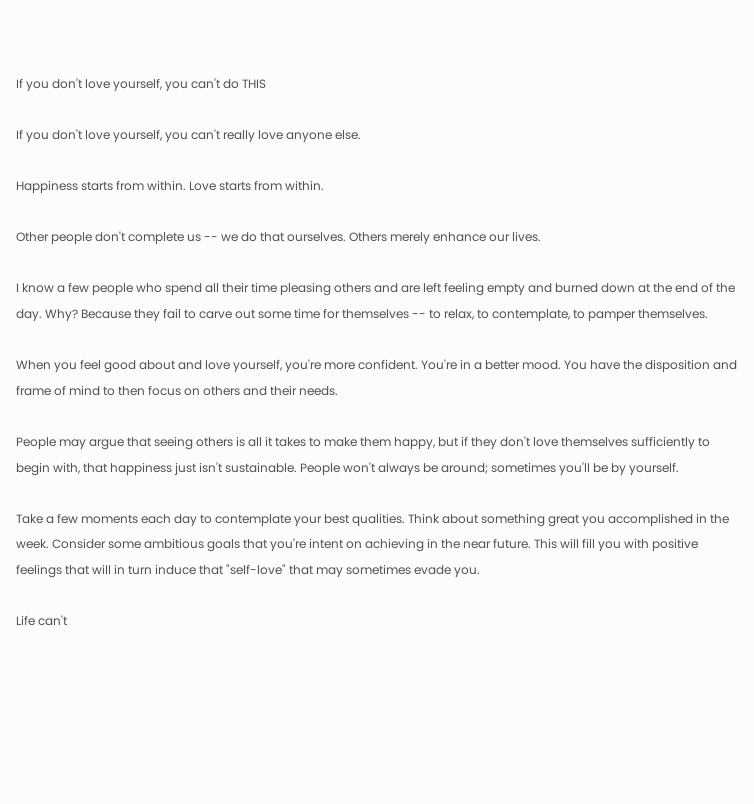If you don't love yourself, you can't do THIS

If you don't love yourself, you can't really love anyone else.

Happiness starts from within. Love starts from within.

Other people don't complete us -- we do that ourselves. Others merely enhance our lives.

I know a few people who spend all their time pleasing others and are left feeling empty and burned down at the end of the day. Why? Because they fail to carve out some time for themselves -- to relax, to contemplate, to pamper themselves.

When you feel good about and love yourself, you're more confident. You're in a better mood. You have the disposition and frame of mind to then focus on others and their needs.

People may argue that seeing others is all it takes to make them happy, but if they don't love themselves sufficiently to begin with, that happiness just isn't sustainable. People won't always be around; sometimes you'll be by yourself.

Take a few moments each day to contemplate your best qualities. Think about something great you accomplished in the week. Consider some ambitious goals that you're intent on achieving in the near future. This will fill you with positive feelings that will in turn induce that "self-love" that may sometimes evade you.

Life can't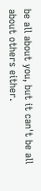be all about you, but it can't be all about others either.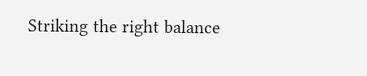Striking the right balance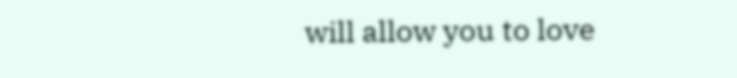will allow you to love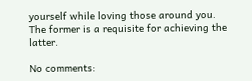yourself while loving those around you. The former is a requisite for achieving the latter.

No comments: